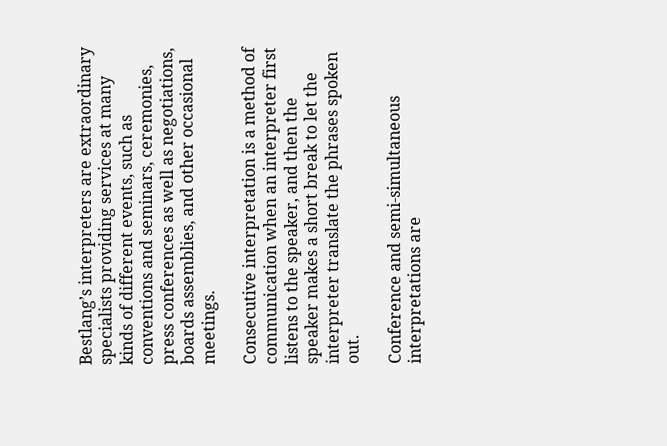Bestlang’s interpreters are extraordinary specialists providing services at many kinds of different events, such as conventions and seminars, ceremonies, press conferences as well as negotiations, boards assemblies, and other occasional meetings.

Consecutive interpretation is a method of communication when an interpreter first listens to the speaker, and then the speaker makes a short break to let the interpreter translate the phrases spoken out.

Conference and semi-simultaneous interpretations are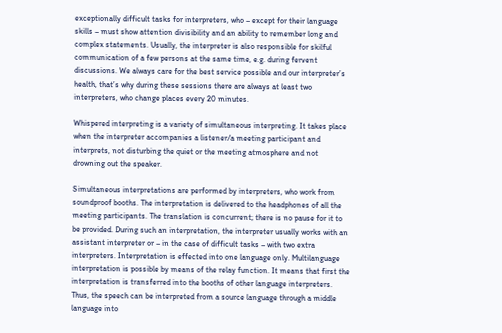exceptionally difficult tasks for interpreters, who – except for their language skills – must show attention divisibility and an ability to remember long and complex statements. Usually, the interpreter is also responsible for skilful communication of a few persons at the same time, e.g. during fervent discussions. We always care for the best service possible and our interpreter’s health, that’s why during these sessions there are always at least two interpreters, who change places every 20 minutes.

Whispered interpreting is a variety of simultaneous interpreting. It takes place when the interpreter accompanies a listener/a meeting participant and interprets, not disturbing the quiet or the meeting atmosphere and not drowning out the speaker.

Simultaneous interpretations are performed by interpreters, who work from soundproof booths. The interpretation is delivered to the headphones of all the meeting participants. The translation is concurrent; there is no pause for it to be provided. During such an interpretation, the interpreter usually works with an assistant interpreter or – in the case of difficult tasks – with two extra interpreters. Interpretation is effected into one language only. Multilanguage interpretation is possible by means of the relay function. It means that first the interpretation is transferred into the booths of other language interpreters. Thus, the speech can be interpreted from a source language through a middle language into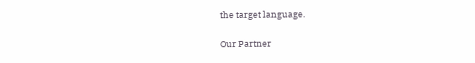the target language.

Our Partner